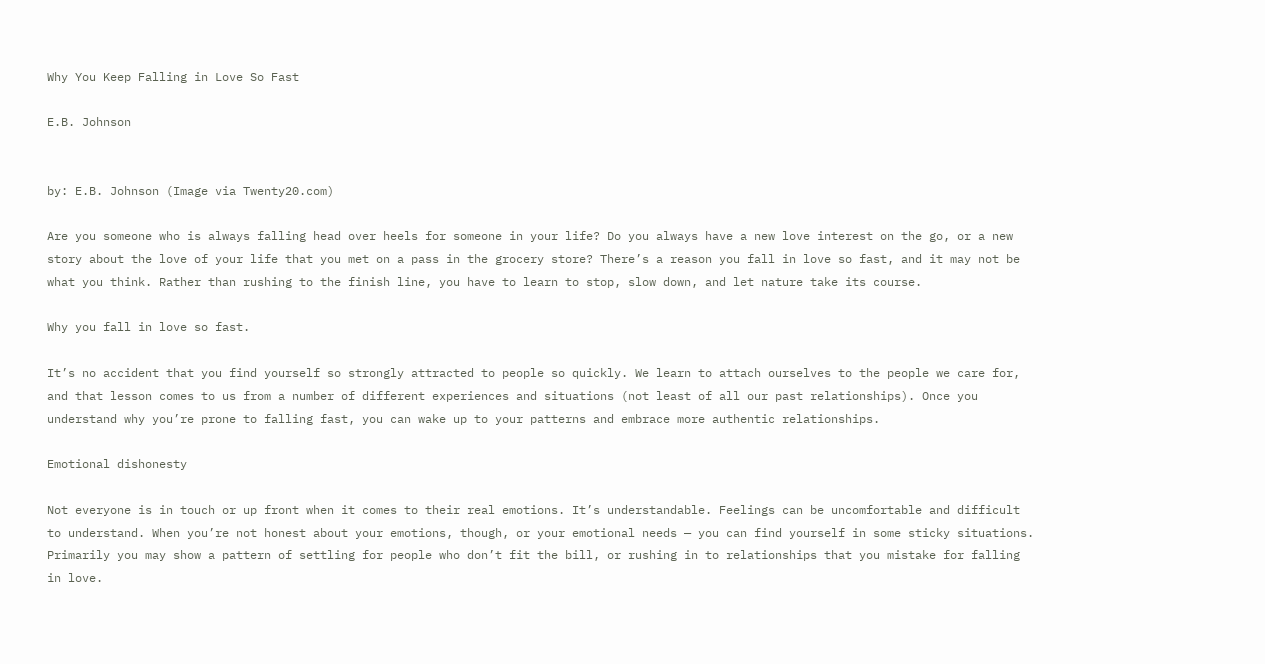Why You Keep Falling in Love So Fast

E.B. Johnson


by: E.B. Johnson (Image via Twenty20.com)

Are you someone who is always falling head over heels for someone in your life? Do you always have a new love interest on the go, or a new story about the love of your life that you met on a pass in the grocery store? There’s a reason you fall in love so fast, and it may not be what you think. Rather than rushing to the finish line, you have to learn to stop, slow down, and let nature take its course.

Why you fall in love so fast.

It’s no accident that you find yourself so strongly attracted to people so quickly. We learn to attach ourselves to the people we care for, and that lesson comes to us from a number of different experiences and situations (not least of all our past relationships). Once you understand why you’re prone to falling fast, you can wake up to your patterns and embrace more authentic relationships.

Emotional dishonesty

Not everyone is in touch or up front when it comes to their real emotions. It’s understandable. Feelings can be uncomfortable and difficult to understand. When you’re not honest about your emotions, though, or your emotional needs — you can find yourself in some sticky situations. Primarily you may show a pattern of settling for people who don’t fit the bill, or rushing in to relationships that you mistake for falling in love.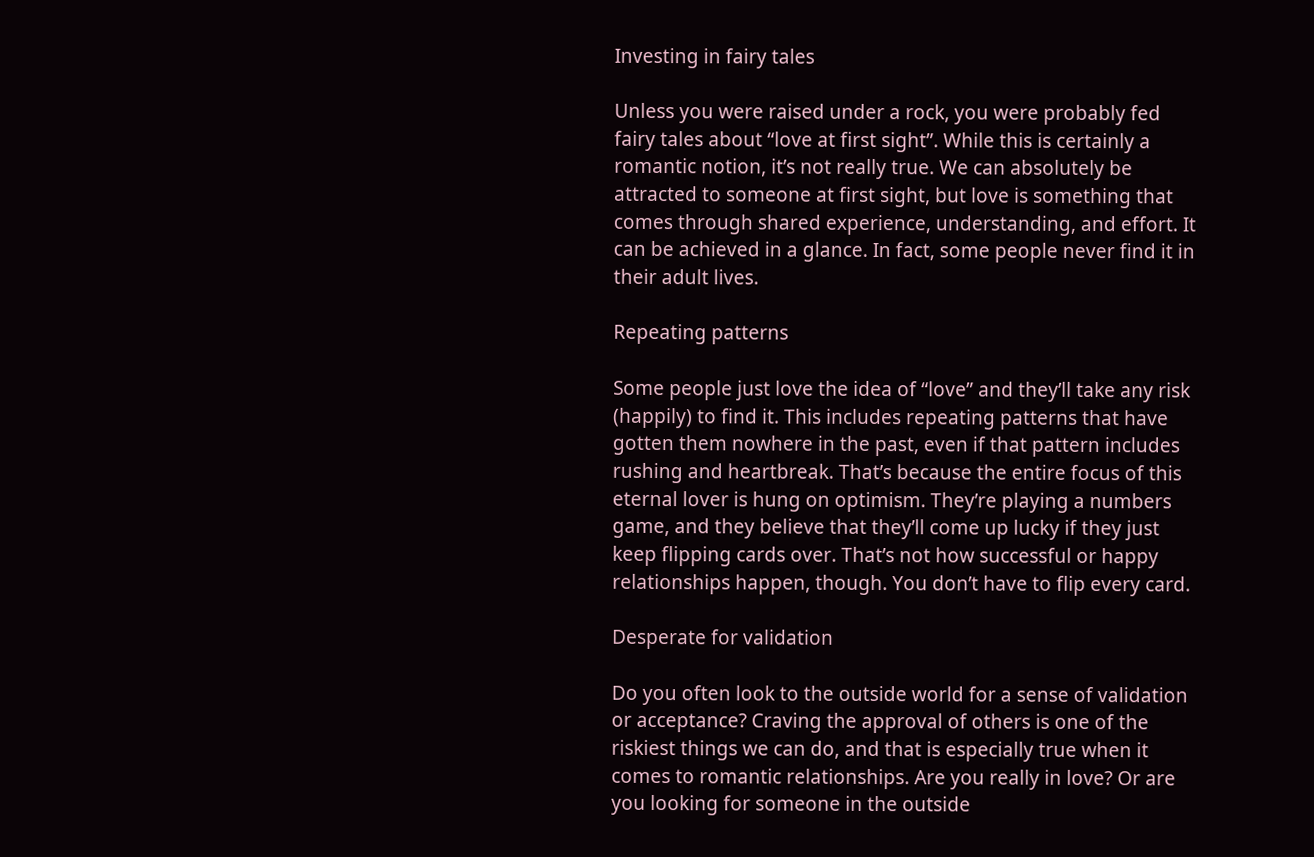Investing in fairy tales

Unless you were raised under a rock, you were probably fed fairy tales about “love at first sight”. While this is certainly a romantic notion, it’s not really true. We can absolutely be attracted to someone at first sight, but love is something that comes through shared experience, understanding, and effort. It can be achieved in a glance. In fact, some people never find it in their adult lives.

Repeating patterns

Some people just love the idea of “love” and they’ll take any risk (happily) to find it. This includes repeating patterns that have gotten them nowhere in the past, even if that pattern includes rushing and heartbreak. That’s because the entire focus of this eternal lover is hung on optimism. They’re playing a numbers game, and they believe that they’ll come up lucky if they just keep flipping cards over. That’s not how successful or happy relationships happen, though. You don’t have to flip every card.

Desperate for validation

Do you often look to the outside world for a sense of validation or acceptance? Craving the approval of others is one of the riskiest things we can do, and that is especially true when it comes to romantic relationships. Are you really in love? Or are you looking for someone in the outside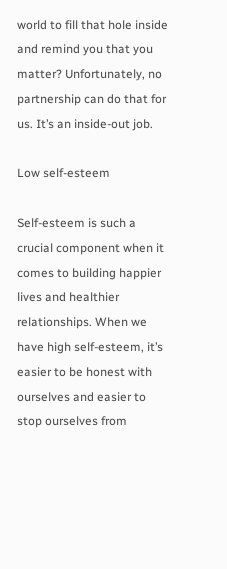world to fill that hole inside and remind you that you matter? Unfortunately, no partnership can do that for us. It’s an inside-out job.

Low self-esteem

Self-esteem is such a crucial component when it comes to building happier lives and healthier relationships. When we have high self-esteem, it’s easier to be honest with ourselves and easier to stop ourselves from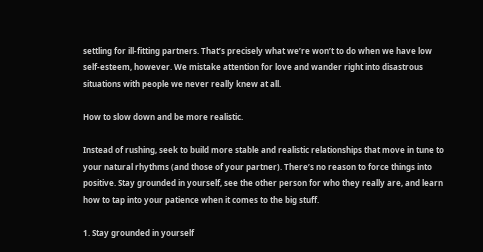settling for ill-fitting partners. That’s precisely what we’re won’t to do when we have low self-esteem, however. We mistake attention for love and wander right into disastrous situations with people we never really knew at all.

How to slow down and be more realistic.

Instead of rushing, seek to build more stable and realistic relationships that move in tune to your natural rhythms (and those of your partner). There’s no reason to force things into positive. Stay grounded in yourself, see the other person for who they really are, and learn how to tap into your patience when it comes to the big stuff.

1. Stay grounded in yourself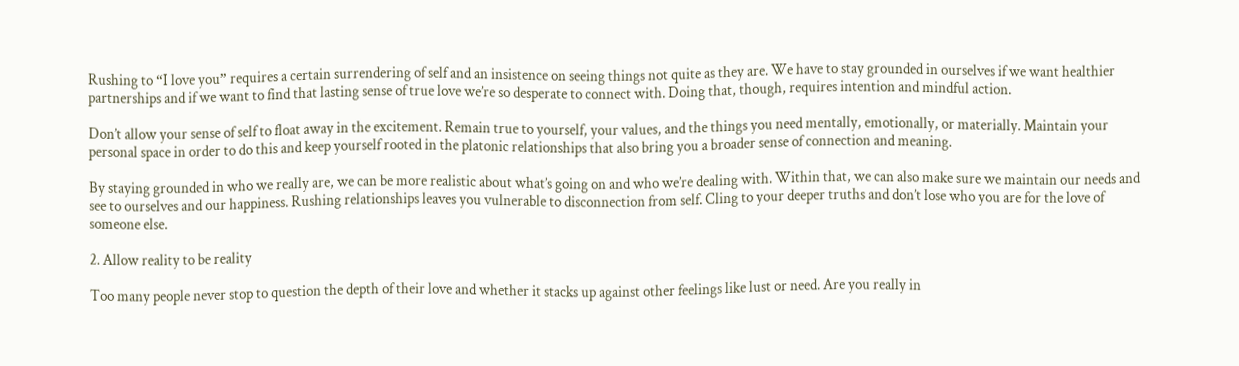Rushing to “I love you” requires a certain surrendering of self and an insistence on seeing things not quite as they are. We have to stay grounded in ourselves if we want healthier partnerships and if we want to find that lasting sense of true love we’re so desperate to connect with. Doing that, though, requires intention and mindful action.

Don’t allow your sense of self to float away in the excitement. Remain true to yourself, your values, and the things you need mentally, emotionally, or materially. Maintain your personal space in order to do this and keep yourself rooted in the platonic relationships that also bring you a broader sense of connection and meaning.

By staying grounded in who we really are, we can be more realistic about what’s going on and who we’re dealing with. Within that, we can also make sure we maintain our needs and see to ourselves and our happiness. Rushing relationships leaves you vulnerable to disconnection from self. Cling to your deeper truths and don’t lose who you are for the love of someone else.

2. Allow reality to be reality

Too many people never stop to question the depth of their love and whether it stacks up against other feelings like lust or need. Are you really in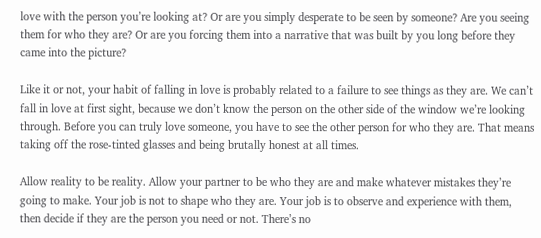love with the person you’re looking at? Or are you simply desperate to be seen by someone? Are you seeing them for who they are? Or are you forcing them into a narrative that was built by you long before they came into the picture?

Like it or not, your habit of falling in love is probably related to a failure to see things as they are. We can’t fall in love at first sight, because we don’t know the person on the other side of the window we’re looking through. Before you can truly love someone, you have to see the other person for who they are. That means taking off the rose-tinted glasses and being brutally honest at all times.

Allow reality to be reality. Allow your partner to be who they are and make whatever mistakes they’re going to make. Your job is not to shape who they are. Your job is to observe and experience with them, then decide if they are the person you need or not. There’s no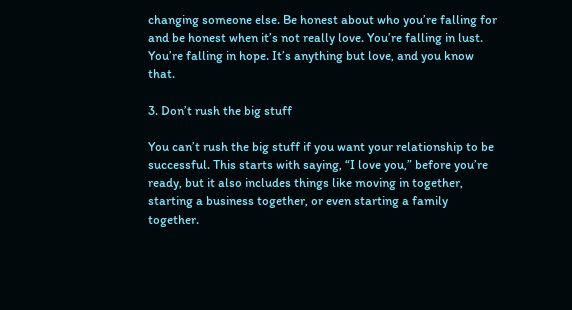changing someone else. Be honest about who you’re falling for and be honest when it’s not really love. You’re falling in lust. You’re falling in hope. It’s anything but love, and you know that.

3. Don’t rush the big stuff

You can’t rush the big stuff if you want your relationship to be successful. This starts with saying, “I love you,” before you’re ready, but it also includes things like moving in together, starting a business together, or even starting a family together.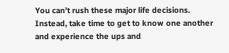You can’t rush these major life decisions. Instead, take time to get to know one another and experience the ups and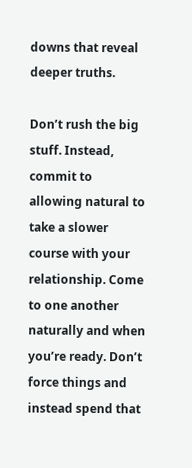downs that reveal deeper truths.

Don’t rush the big stuff. Instead, commit to allowing natural to take a slower course with your relationship. Come to one another naturally and when you’re ready. Don’t force things and instead spend that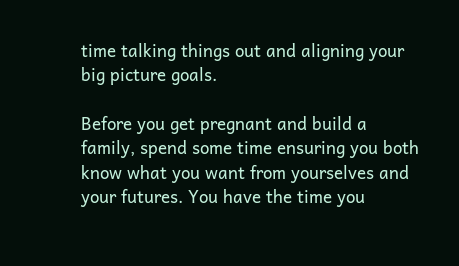time talking things out and aligning your big picture goals.

Before you get pregnant and build a family, spend some time ensuring you both know what you want from yourselves and your futures. You have the time you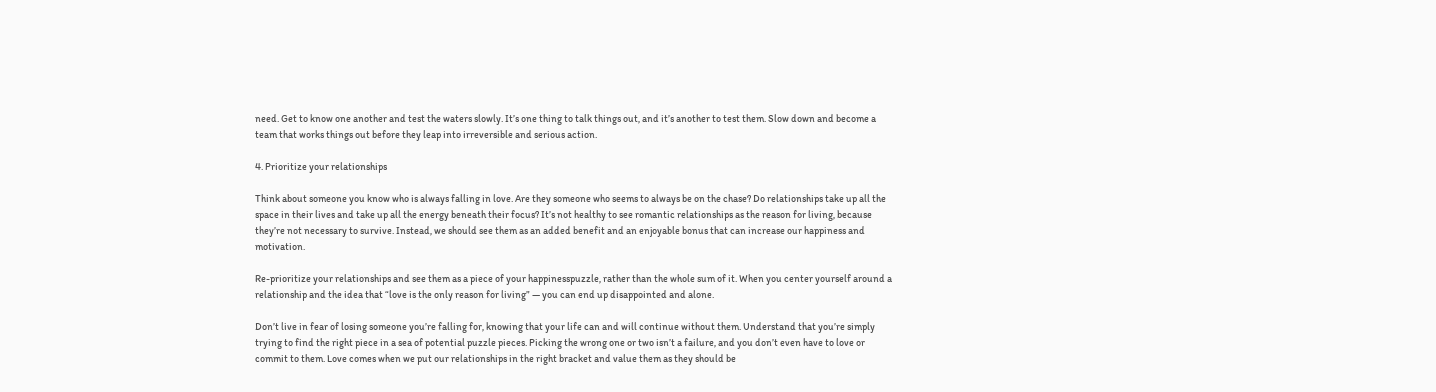need. Get to know one another and test the waters slowly. It’s one thing to talk things out, and it’s another to test them. Slow down and become a team that works things out before they leap into irreversible and serious action.

4. Prioritize your relationships

Think about someone you know who is always falling in love. Are they someone who seems to always be on the chase? Do relationships take up all the space in their lives and take up all the energy beneath their focus? It’s not healthy to see romantic relationships as the reason for living, because they’re not necessary to survive. Instead, we should see them as an added benefit and an enjoyable bonus that can increase our happiness and motivation.

Re-prioritize your relationships and see them as a piece of your happinesspuzzle, rather than the whole sum of it. When you center yourself around a relationship and the idea that “love is the only reason for living” — you can end up disappointed and alone.

Don’t live in fear of losing someone you’re falling for, knowing that your life can and will continue without them. Understand that you’re simply trying to find the right piece in a sea of potential puzzle pieces. Picking the wrong one or two isn’t a failure, and you don’t even have to love or commit to them. Love comes when we put our relationships in the right bracket and value them as they should be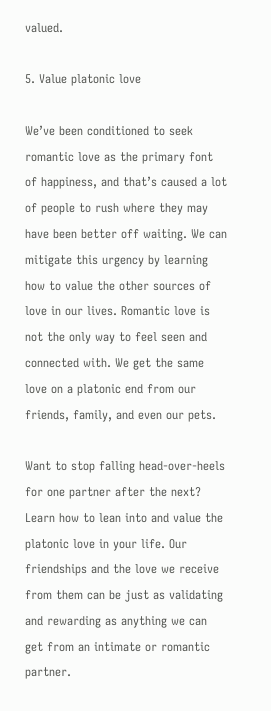valued.

5. Value platonic love

We’ve been conditioned to seek romantic love as the primary font of happiness, and that’s caused a lot of people to rush where they may have been better off waiting. We can mitigate this urgency by learning how to value the other sources of love in our lives. Romantic love is not the only way to feel seen and connected with. We get the same love on a platonic end from our friends, family, and even our pets.

Want to stop falling head-over-heels for one partner after the next? Learn how to lean into and value the platonic love in your life. Our friendships and the love we receive from them can be just as validating and rewarding as anything we can get from an intimate or romantic partner.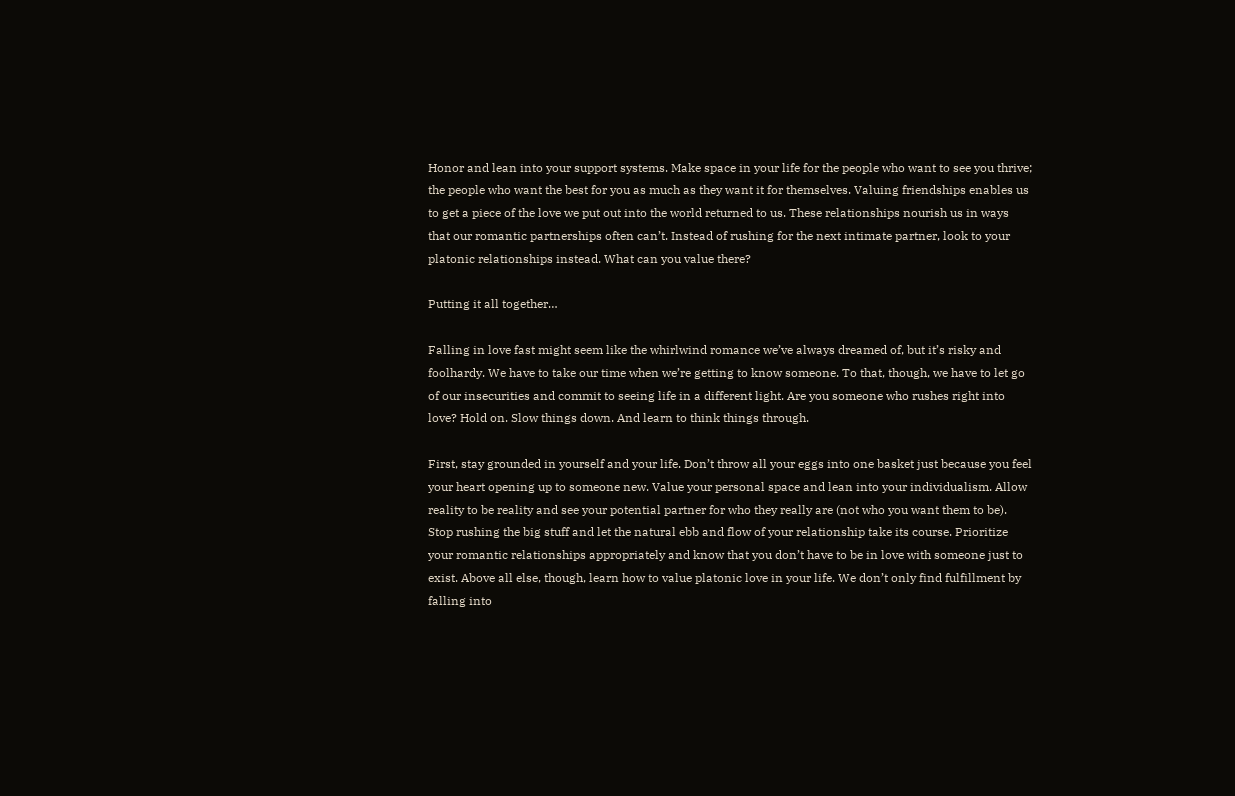Honor and lean into your support systems. Make space in your life for the people who want to see you thrive; the people who want the best for you as much as they want it for themselves. Valuing friendships enables us to get a piece of the love we put out into the world returned to us. These relationships nourish us in ways that our romantic partnerships often can’t. Instead of rushing for the next intimate partner, look to your platonic relationships instead. What can you value there?

Putting it all together…

Falling in love fast might seem like the whirlwind romance we’ve always dreamed of, but it’s risky and foolhardy. We have to take our time when we’re getting to know someone. To that, though, we have to let go of our insecurities and commit to seeing life in a different light. Are you someone who rushes right into love? Hold on. Slow things down. And learn to think things through.

First, stay grounded in yourself and your life. Don’t throw all your eggs into one basket just because you feel your heart opening up to someone new. Value your personal space and lean into your individualism. Allow reality to be reality and see your potential partner for who they really are (not who you want them to be). Stop rushing the big stuff and let the natural ebb and flow of your relationship take its course. Prioritize your romantic relationships appropriately and know that you don’t have to be in love with someone just to exist. Above all else, though, learn how to value platonic love in your life. We don’t only find fulfillment by falling into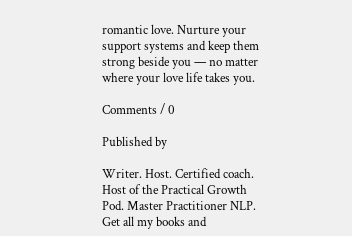romantic love. Nurture your support systems and keep them strong beside you — no matter where your love life takes you.

Comments / 0

Published by

Writer. Host. Certified coach. Host of the Practical Growth Pod. Master Practitioner NLP. Get all my books and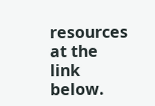resources at the link below.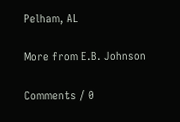Pelham, AL

More from E.B. Johnson

Comments / 0